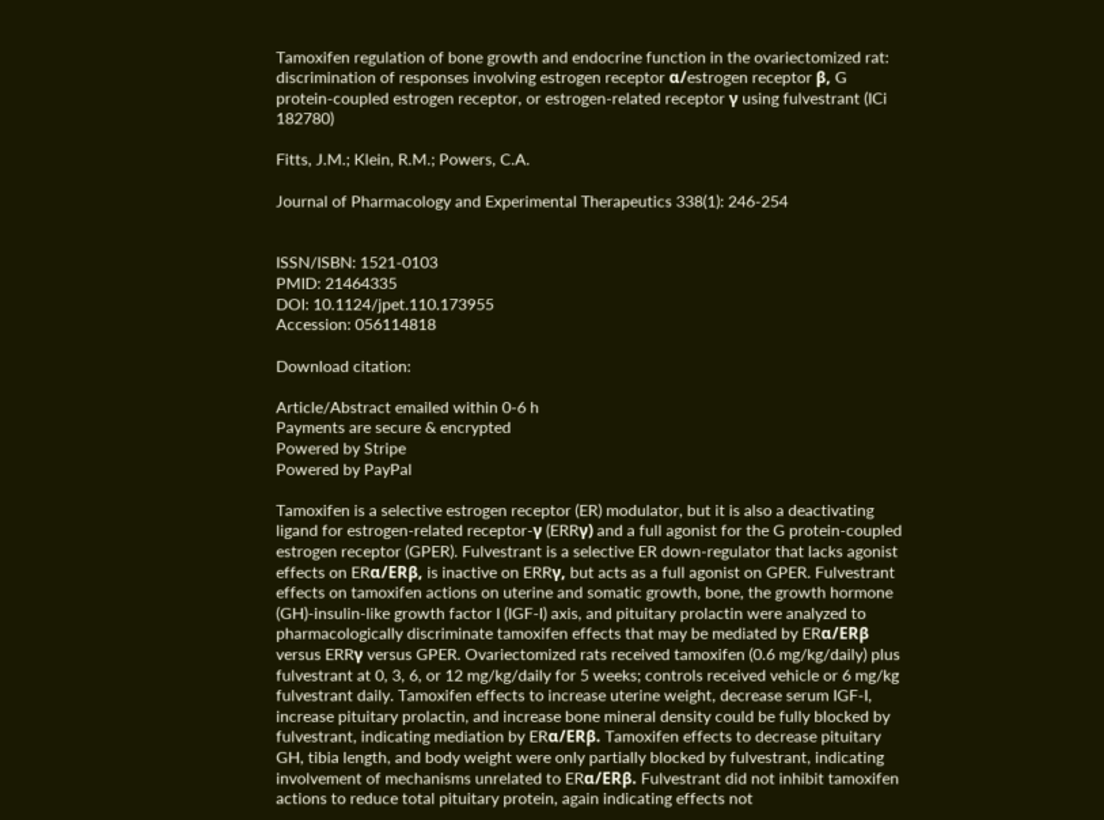Tamoxifen regulation of bone growth and endocrine function in the ovariectomized rat: discrimination of responses involving estrogen receptor α/estrogen receptor β, G protein-coupled estrogen receptor, or estrogen-related receptor γ using fulvestrant (ICi 182780)

Fitts, J.M.; Klein, R.M.; Powers, C.A.

Journal of Pharmacology and Experimental Therapeutics 338(1): 246-254


ISSN/ISBN: 1521-0103
PMID: 21464335
DOI: 10.1124/jpet.110.173955
Accession: 056114818

Download citation:

Article/Abstract emailed within 0-6 h
Payments are secure & encrypted
Powered by Stripe
Powered by PayPal

Tamoxifen is a selective estrogen receptor (ER) modulator, but it is also a deactivating ligand for estrogen-related receptor-γ (ERRγ) and a full agonist for the G protein-coupled estrogen receptor (GPER). Fulvestrant is a selective ER down-regulator that lacks agonist effects on ERα/ERβ, is inactive on ERRγ, but acts as a full agonist on GPER. Fulvestrant effects on tamoxifen actions on uterine and somatic growth, bone, the growth hormone (GH)-insulin-like growth factor I (IGF-I) axis, and pituitary prolactin were analyzed to pharmacologically discriminate tamoxifen effects that may be mediated by ERα/ERβ versus ERRγ versus GPER. Ovariectomized rats received tamoxifen (0.6 mg/kg/daily) plus fulvestrant at 0, 3, 6, or 12 mg/kg/daily for 5 weeks; controls received vehicle or 6 mg/kg fulvestrant daily. Tamoxifen effects to increase uterine weight, decrease serum IGF-I, increase pituitary prolactin, and increase bone mineral density could be fully blocked by fulvestrant, indicating mediation by ERα/ERβ. Tamoxifen effects to decrease pituitary GH, tibia length, and body weight were only partially blocked by fulvestrant, indicating involvement of mechanisms unrelated to ERα/ERβ. Fulvestrant did not inhibit tamoxifen actions to reduce total pituitary protein, again indicating effects not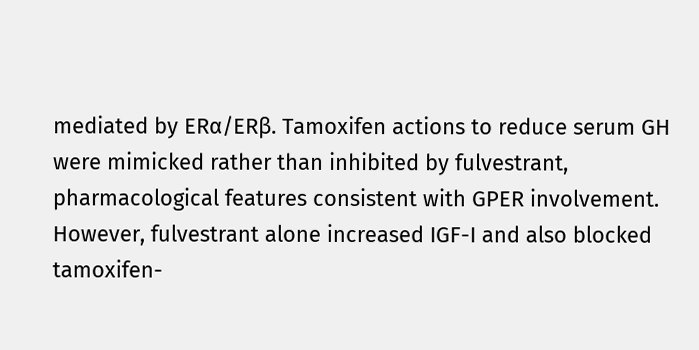mediated by ERα/ERβ. Tamoxifen actions to reduce serum GH were mimicked rather than inhibited by fulvestrant, pharmacological features consistent with GPER involvement. However, fulvestrant alone increased IGF-I and also blocked tamoxifen-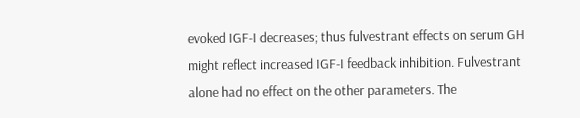evoked IGF-I decreases; thus fulvestrant effects on serum GH might reflect increased IGF-I feedback inhibition. Fulvestrant alone had no effect on the other parameters. The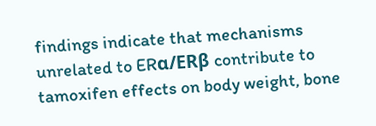findings indicate that mechanisms unrelated to ERα/ERβ contribute to tamoxifen effects on body weight, bone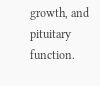growth, and pituitary function.